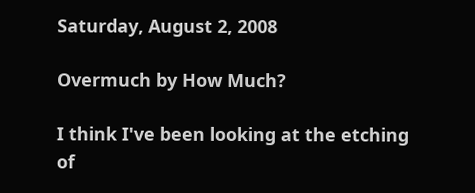Saturday, August 2, 2008

Overmuch by How Much?

I think I've been looking at the etching of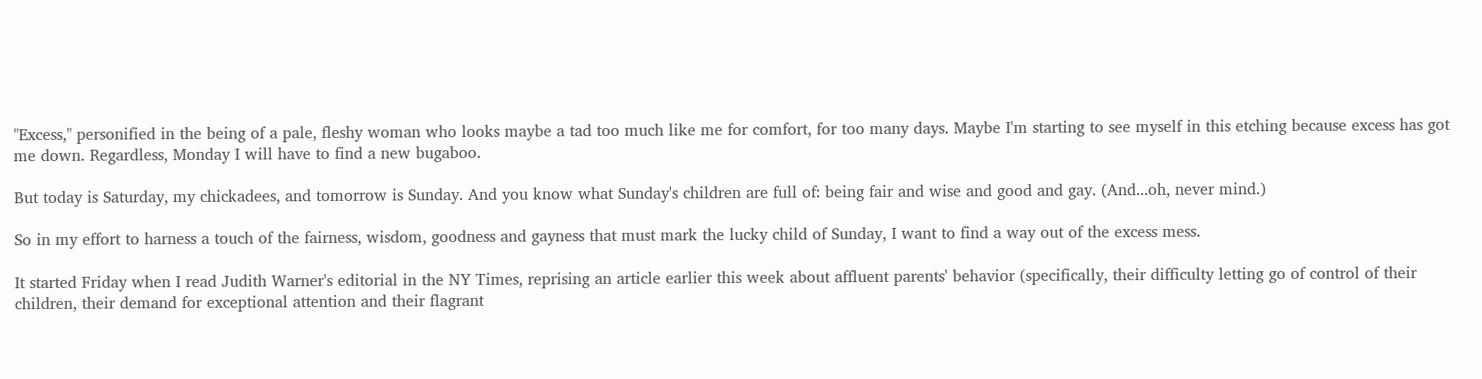"Excess," personified in the being of a pale, fleshy woman who looks maybe a tad too much like me for comfort, for too many days. Maybe I'm starting to see myself in this etching because excess has got me down. Regardless, Monday I will have to find a new bugaboo.

But today is Saturday, my chickadees, and tomorrow is Sunday. And you know what Sunday's children are full of: being fair and wise and good and gay. (And...oh, never mind.)

So in my effort to harness a touch of the fairness, wisdom, goodness and gayness that must mark the lucky child of Sunday, I want to find a way out of the excess mess.

It started Friday when I read Judith Warner's editorial in the NY Times, reprising an article earlier this week about affluent parents' behavior (specifically, their difficulty letting go of control of their children, their demand for exceptional attention and their flagrant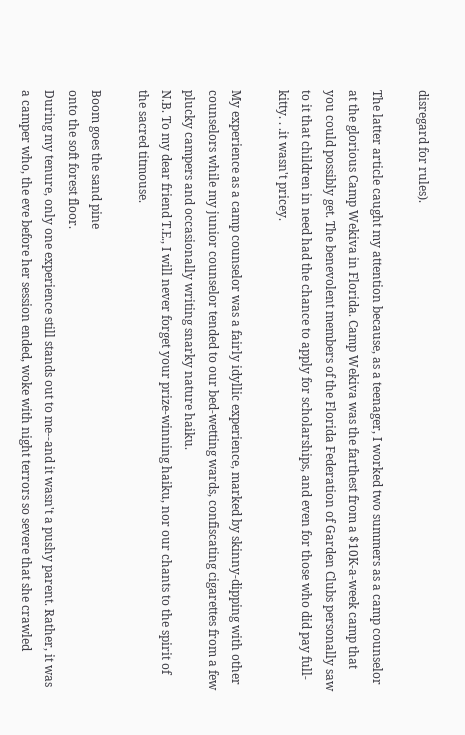disregard for rules).

The latter article caught my attention because, as a teenager, I worked two summers as a camp counselor at the glorious Camp Wekiva in Florida. Camp Wekiva was the farthest from a $10K-a-week camp that you could possibly get. The benevolent members of the Florida Federation of Garden Clubs personally saw to it that children in need had the chance to apply for scholarships, and even for those who did pay full-kitty. . .it wasn't pricey.

My experience as a camp counselor was a fairly idyllic experience, marked by skinny-dipping with other counselors while my junior counselor tended to our bed-wetting wards, confiscating cigarettes from a few plucky campers and occasionally writing snarky nature haiku.
N.B. To my dear friend T.E., I will never forget your prize-winning haiku, nor our chants to the spirit of the sacred titmouse.

Boom goes the sand pine
onto the soft forest floor.
During my tenure, only one experience still stands out to me--and it wasn't a pushy parent. Rather, it was a camper who, the eve before her session ended, woke with night terrors so severe that she crawled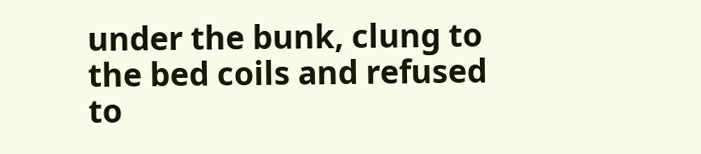under the bunk, clung to the bed coils and refused to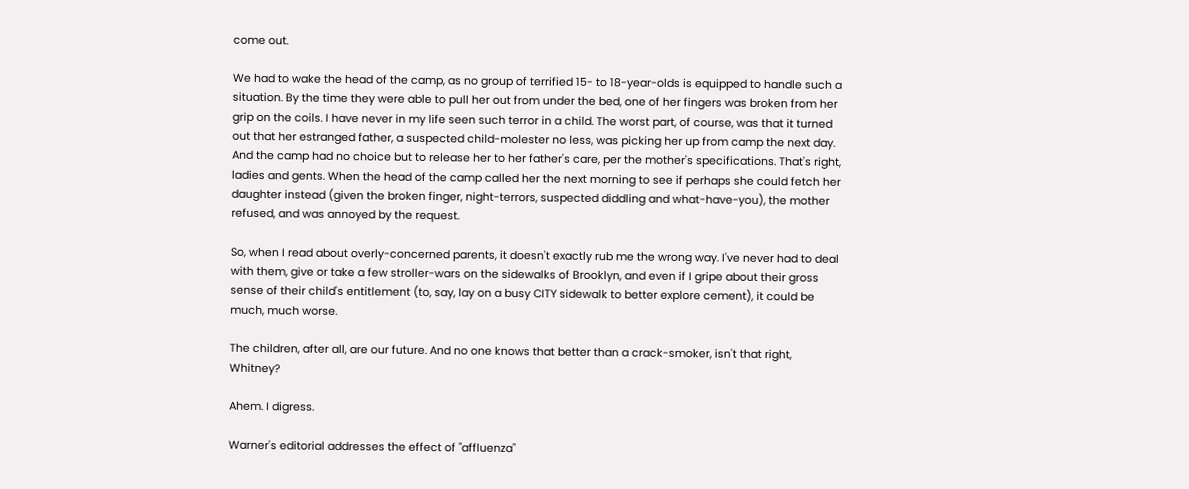come out.

We had to wake the head of the camp, as no group of terrified 15- to 18-year-olds is equipped to handle such a situation. By the time they were able to pull her out from under the bed, one of her fingers was broken from her grip on the coils. I have never in my life seen such terror in a child. The worst part, of course, was that it turned out that her estranged father, a suspected child-molester no less, was picking her up from camp the next day. And the camp had no choice but to release her to her father's care, per the mother's specifications. That's right, ladies and gents. When the head of the camp called her the next morning to see if perhaps she could fetch her daughter instead (given the broken finger, night-terrors, suspected diddling and what-have-you), the mother refused, and was annoyed by the request.

So, when I read about overly-concerned parents, it doesn't exactly rub me the wrong way. I've never had to deal with them, give or take a few stroller-wars on the sidewalks of Brooklyn, and even if I gripe about their gross sense of their child's entitlement (to, say, lay on a busy CITY sidewalk to better explore cement), it could be much, much worse.

The children, after all, are our future. And no one knows that better than a crack-smoker, isn't that right, Whitney?

Ahem. I digress.

Warner's editorial addresses the effect of "affluenza"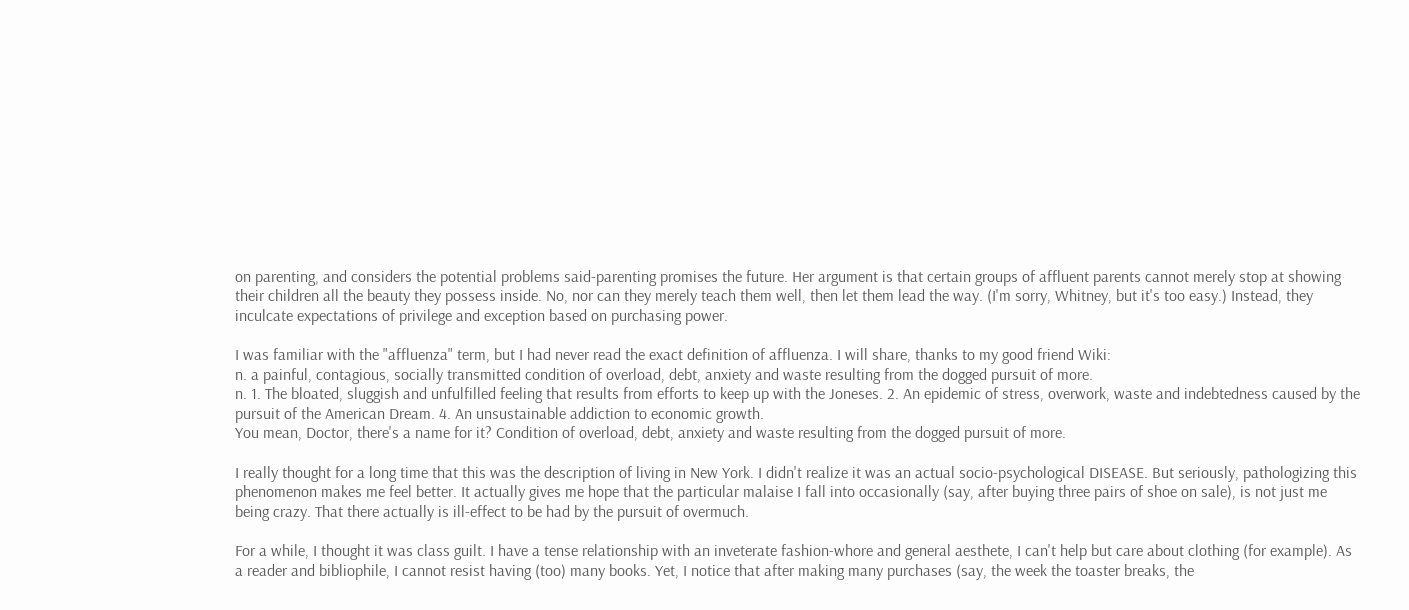on parenting, and considers the potential problems said-parenting promises the future. Her argument is that certain groups of affluent parents cannot merely stop at showing their children all the beauty they possess inside. No, nor can they merely teach them well, then let them lead the way. (I'm sorry, Whitney, but it's too easy.) Instead, they inculcate expectations of privilege and exception based on purchasing power.

I was familiar with the "affluenza" term, but I had never read the exact definition of affluenza. I will share, thanks to my good friend Wiki:
n. a painful, contagious, socially transmitted condition of overload, debt, anxiety and waste resulting from the dogged pursuit of more.
n. 1. The bloated, sluggish and unfulfilled feeling that results from efforts to keep up with the Joneses. 2. An epidemic of stress, overwork, waste and indebtedness caused by the pursuit of the American Dream. 4. An unsustainable addiction to economic growth.
You mean, Doctor, there's a name for it? Condition of overload, debt, anxiety and waste resulting from the dogged pursuit of more.

I really thought for a long time that this was the description of living in New York. I didn't realize it was an actual socio-psychological DISEASE. But seriously, pathologizing this phenomenon makes me feel better. It actually gives me hope that the particular malaise I fall into occasionally (say, after buying three pairs of shoe on sale), is not just me being crazy. That there actually is ill-effect to be had by the pursuit of overmuch.

For a while, I thought it was class guilt. I have a tense relationship with an inveterate fashion-whore and general aesthete, I can't help but care about clothing (for example). As a reader and bibliophile, I cannot resist having (too) many books. Yet, I notice that after making many purchases (say, the week the toaster breaks, the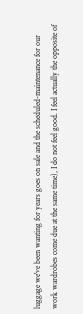luggage we've been wanting for years goes on sale and the scheduled-maintenance for our work wardrobes come due at the same time), I do not feel good. I feel actually the opposite of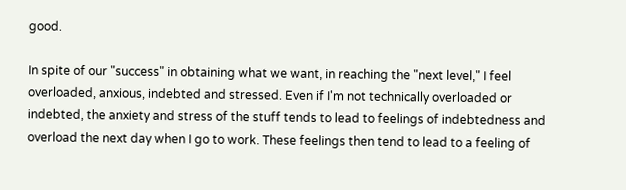good.

In spite of our "success" in obtaining what we want, in reaching the "next level," I feel overloaded, anxious, indebted and stressed. Even if I'm not technically overloaded or indebted, the anxiety and stress of the stuff tends to lead to feelings of indebtedness and overload the next day when I go to work. These feelings then tend to lead to a feeling of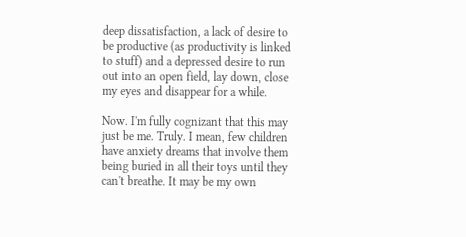deep dissatisfaction, a lack of desire to be productive (as productivity is linked to stuff) and a depressed desire to run out into an open field, lay down, close my eyes and disappear for a while.

Now. I'm fully cognizant that this may just be me. Truly. I mean, few children have anxiety dreams that involve them being buried in all their toys until they can't breathe. It may be my own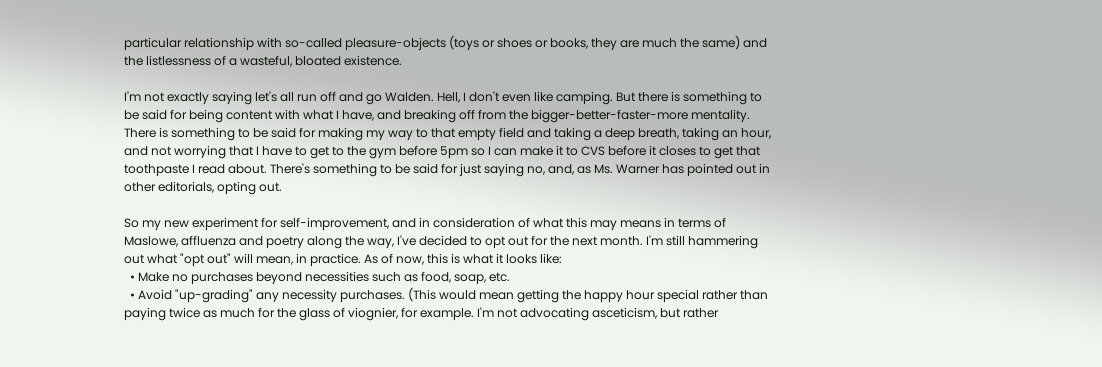particular relationship with so-called pleasure-objects (toys or shoes or books, they are much the same) and the listlessness of a wasteful, bloated existence.

I'm not exactly saying let's all run off and go Walden. Hell, I don't even like camping. But there is something to be said for being content with what I have, and breaking off from the bigger-better-faster-more mentality. There is something to be said for making my way to that empty field and taking a deep breath, taking an hour, and not worrying that I have to get to the gym before 5pm so I can make it to CVS before it closes to get that toothpaste I read about. There's something to be said for just saying no, and, as Ms. Warner has pointed out in other editorials, opting out.

So my new experiment for self-improvement, and in consideration of what this may means in terms of Maslowe, affluenza and poetry along the way, I've decided to opt out for the next month. I'm still hammering out what "opt out" will mean, in practice. As of now, this is what it looks like:
  • Make no purchases beyond necessities such as food, soap, etc.
  • Avoid "up-grading" any necessity purchases. (This would mean getting the happy hour special rather than paying twice as much for the glass of viognier, for example. I'm not advocating asceticism, but rather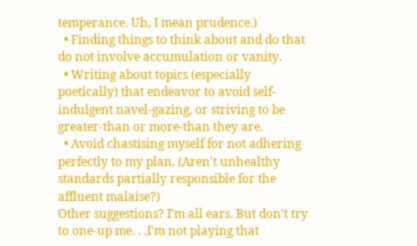temperance. Uh, I mean prudence.)
  • Finding things to think about and do that do not involve accumulation or vanity.
  • Writing about topics (especially poetically) that endeavor to avoid self-indulgent navel-gazing, or striving to be greater-than or more-than they are.
  • Avoid chastising myself for not adhering perfectly to my plan. (Aren't unhealthy standards partially responsible for the affluent malaise?)
Other suggestions? I'm all ears. But don't try to one-up me. . .I'm not playing that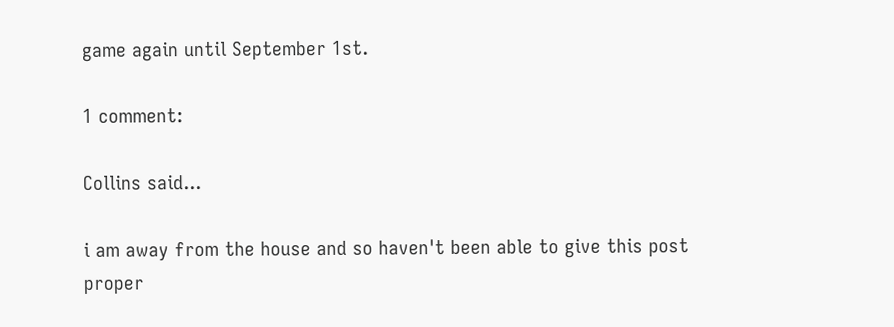game again until September 1st.

1 comment:

Collins said...

i am away from the house and so haven't been able to give this post proper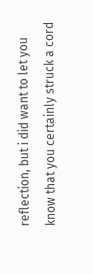reflection, but i did want to let you know that you certainly struck a cord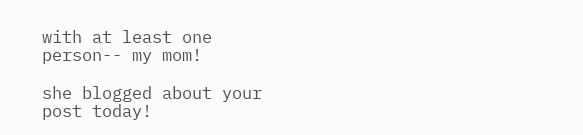with at least one person-- my mom!

she blogged about your post today!